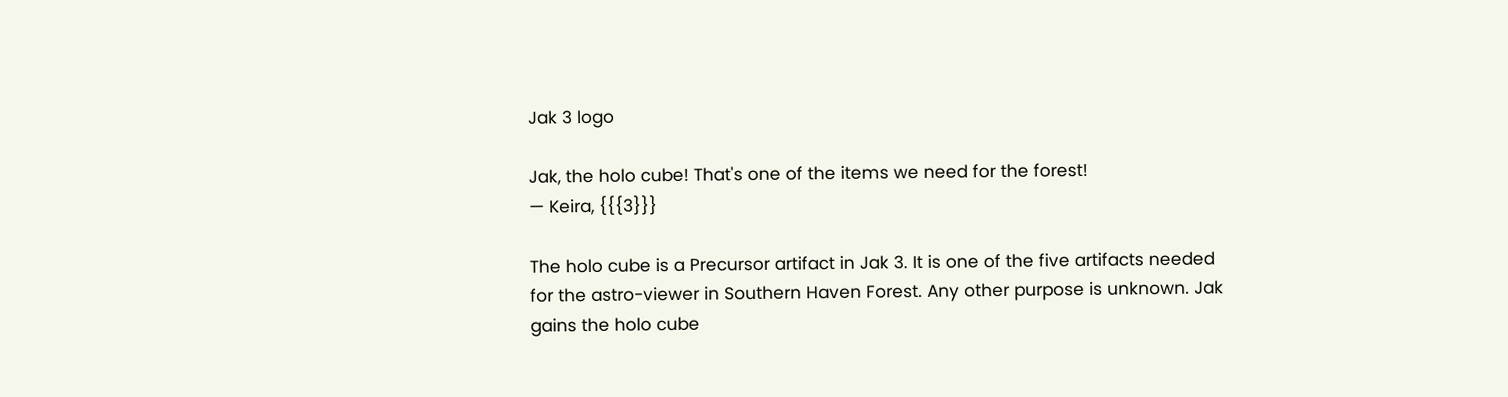Jak 3 logo

Jak, the holo cube! That's one of the items we need for the forest!
— Keira, {{{3}}}

The holo cube is a Precursor artifact in Jak 3. It is one of the five artifacts needed for the astro-viewer in Southern Haven Forest. Any other purpose is unknown. Jak gains the holo cube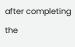after completing the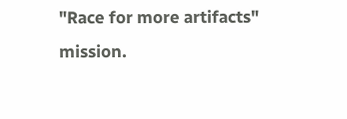"Race for more artifacts" mission.